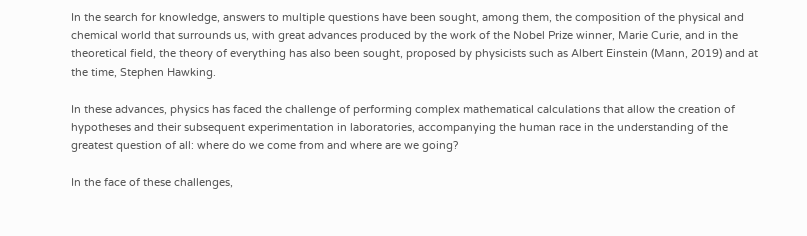In the search for knowledge, answers to multiple questions have been sought, among them, the composition of the physical and chemical world that surrounds us, with great advances produced by the work of the Nobel Prize winner, Marie Curie, and in the theoretical field, the theory of everything has also been sought, proposed by physicists such as Albert Einstein (Mann, 2019) and at the time, Stephen Hawking.

In these advances, physics has faced the challenge of performing complex mathematical calculations that allow the creation of hypotheses and their subsequent experimentation in laboratories, accompanying the human race in the understanding of the greatest question of all: where do we come from and where are we going?

In the face of these challenges,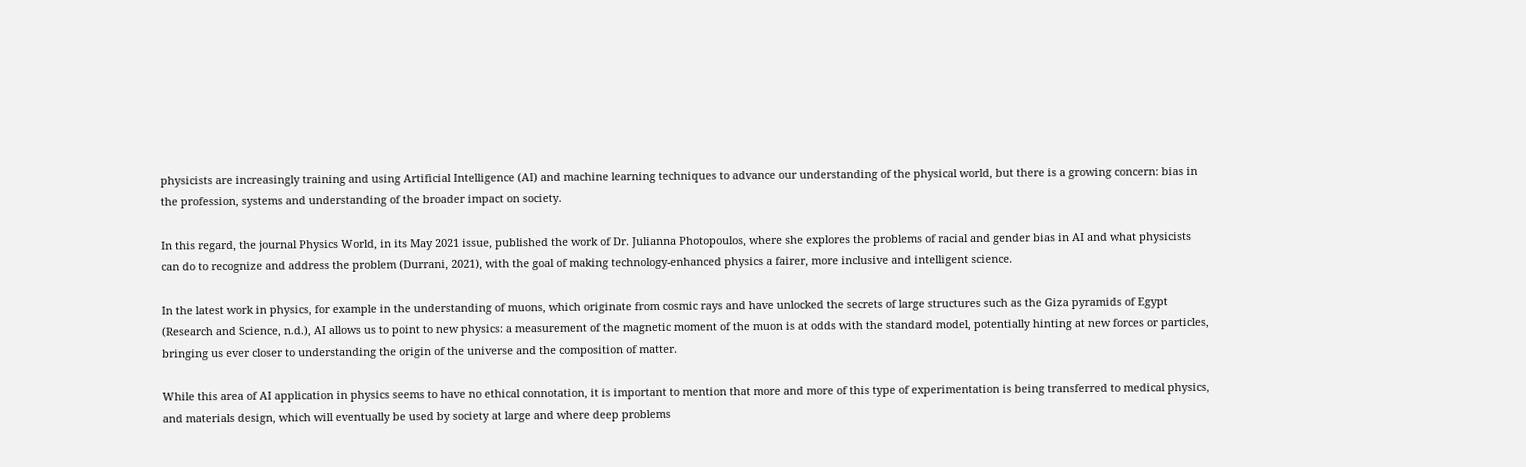physicists are increasingly training and using Artificial Intelligence (AI) and machine learning techniques to advance our understanding of the physical world, but there is a growing concern: bias in the profession, systems and understanding of the broader impact on society.

In this regard, the journal Physics World, in its May 2021 issue, published the work of Dr. Julianna Photopoulos, where she explores the problems of racial and gender bias in AI and what physicists can do to recognize and address the problem (Durrani, 2021), with the goal of making technology-enhanced physics a fairer, more inclusive and intelligent science.

In the latest work in physics, for example in the understanding of muons, which originate from cosmic rays and have unlocked the secrets of large structures such as the Giza pyramids of Egypt (Research and Science, n.d.), AI allows us to point to new physics: a measurement of the magnetic moment of the muon is at odds with the standard model, potentially hinting at new forces or particles, bringing us ever closer to understanding the origin of the universe and the composition of matter.

While this area of AI application in physics seems to have no ethical connotation, it is important to mention that more and more of this type of experimentation is being transferred to medical physics, and materials design, which will eventually be used by society at large and where deep problems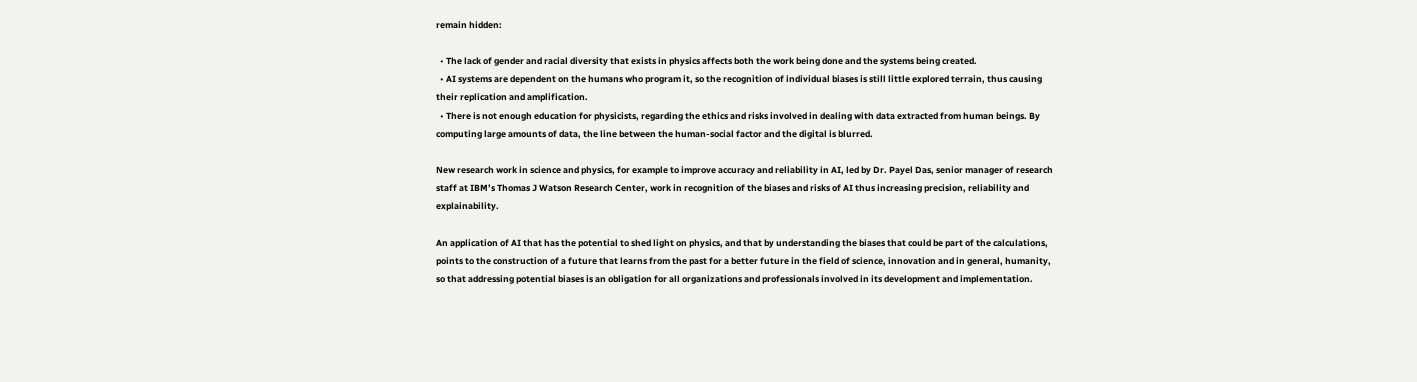remain hidden:

  • The lack of gender and racial diversity that exists in physics affects both the work being done and the systems being created.
  • AI systems are dependent on the humans who program it, so the recognition of individual biases is still little explored terrain, thus causing their replication and amplification.
  • There is not enough education for physicists, regarding the ethics and risks involved in dealing with data extracted from human beings. By computing large amounts of data, the line between the human-social factor and the digital is blurred.

New research work in science and physics, for example to improve accuracy and reliability in AI, led by Dr. Payel Das, senior manager of research staff at IBM’s Thomas J Watson Research Center, work in recognition of the biases and risks of AI thus increasing precision, reliability and explainability.

An application of AI that has the potential to shed light on physics, and that by understanding the biases that could be part of the calculations, points to the construction of a future that learns from the past for a better future in the field of science, innovation and in general, humanity, so that addressing potential biases is an obligation for all organizations and professionals involved in its development and implementation.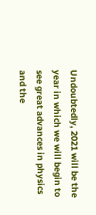Undoubtedly, 2021 will be the year in which we will begin to see great advances in physics and the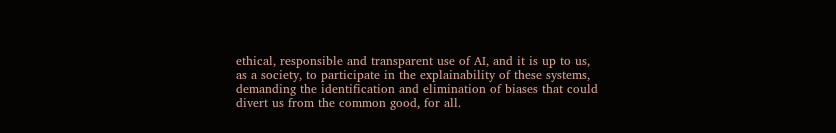ethical, responsible and transparent use of AI, and it is up to us, as a society, to participate in the explainability of these systems, demanding the identification and elimination of biases that could divert us from the common good, for all.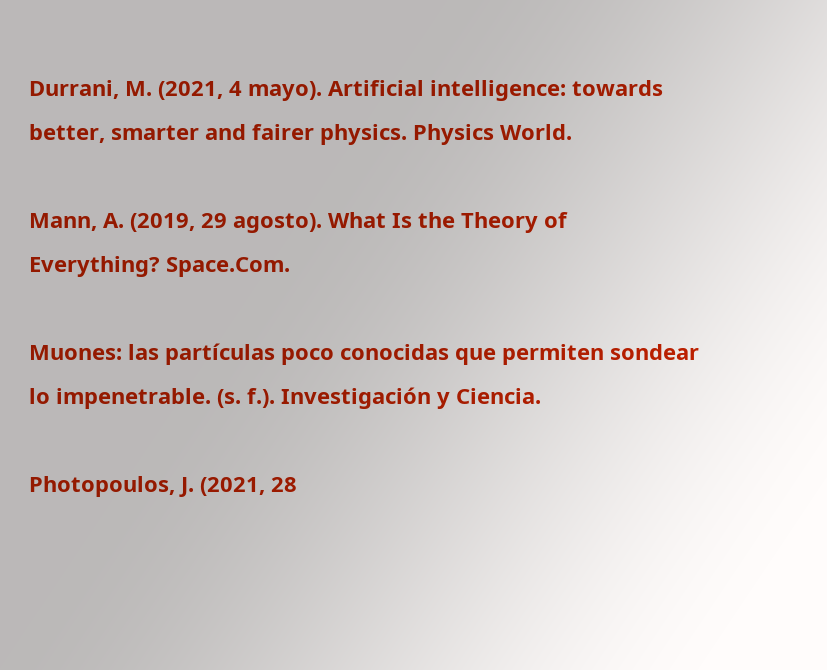Durrani, M. (2021, 4 mayo). Artificial intelligence: towards better, smarter and fairer physics. Physics World.

Mann, A. (2019, 29 agosto). What Is the Theory of Everything? Space.Com.

Muones: las partículas poco conocidas que permiten sondear lo impenetrable. (s. f.). Investigación y Ciencia.

Photopoulos, J. (2021, 28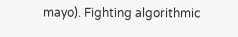mayo). Fighting algorithmic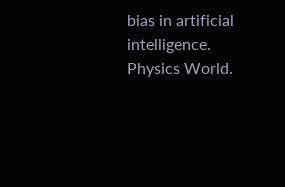bias in artificial intelligence. Physics World.